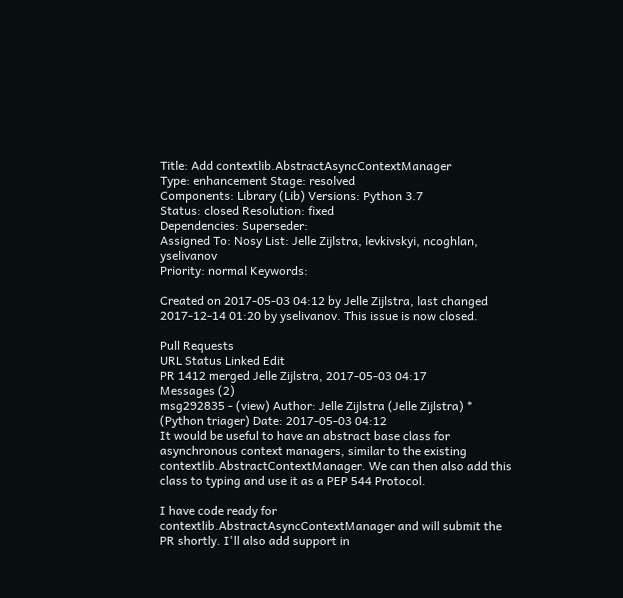Title: Add contextlib.AbstractAsyncContextManager
Type: enhancement Stage: resolved
Components: Library (Lib) Versions: Python 3.7
Status: closed Resolution: fixed
Dependencies: Superseder:
Assigned To: Nosy List: Jelle Zijlstra, levkivskyi, ncoghlan, yselivanov
Priority: normal Keywords:

Created on 2017-05-03 04:12 by Jelle Zijlstra, last changed 2017-12-14 01:20 by yselivanov. This issue is now closed.

Pull Requests
URL Status Linked Edit
PR 1412 merged Jelle Zijlstra, 2017-05-03 04:17
Messages (2)
msg292835 - (view) Author: Jelle Zijlstra (Jelle Zijlstra) * (Python triager) Date: 2017-05-03 04:12
It would be useful to have an abstract base class for asynchronous context managers, similar to the existing contextlib.AbstractContextManager. We can then also add this class to typing and use it as a PEP 544 Protocol.

I have code ready for contextlib.AbstractAsyncContextManager and will submit the PR shortly. I'll also add support in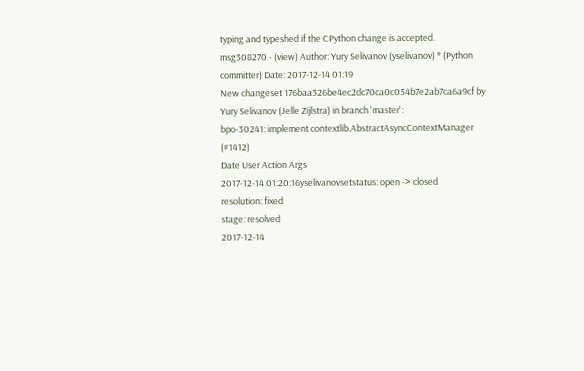typing and typeshed if the CPython change is accepted.
msg308270 - (view) Author: Yury Selivanov (yselivanov) * (Python committer) Date: 2017-12-14 01:19
New changeset 176baa326be4ec2dc70ca0c054b7e2ab7ca6a9cf by Yury Selivanov (Jelle Zijlstra) in branch 'master':
bpo-30241: implement contextlib.AbstractAsyncContextManager (#1412)
Date User Action Args
2017-12-14 01:20:16yselivanovsetstatus: open -> closed
resolution: fixed
stage: resolved
2017-12-14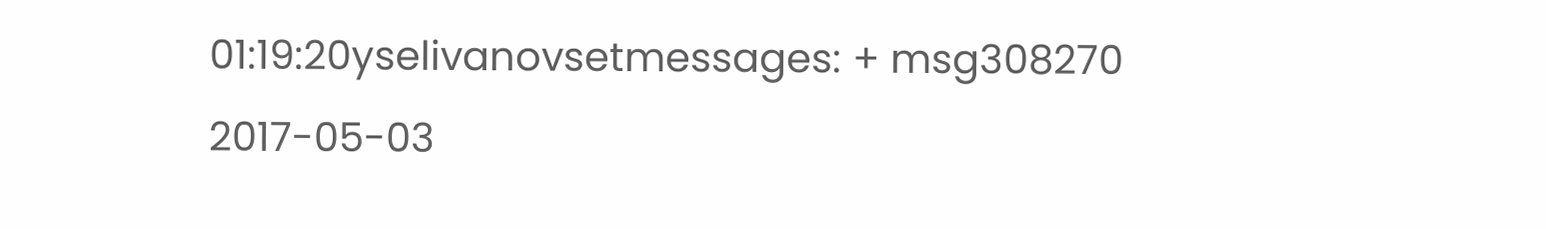01:19:20yselivanovsetmessages: + msg308270
2017-05-03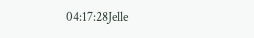04:17:28Jelle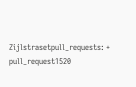Zijlstrasetpull_requests: + pull_request1520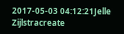2017-05-03 04:12:21Jelle Zijlstracreate